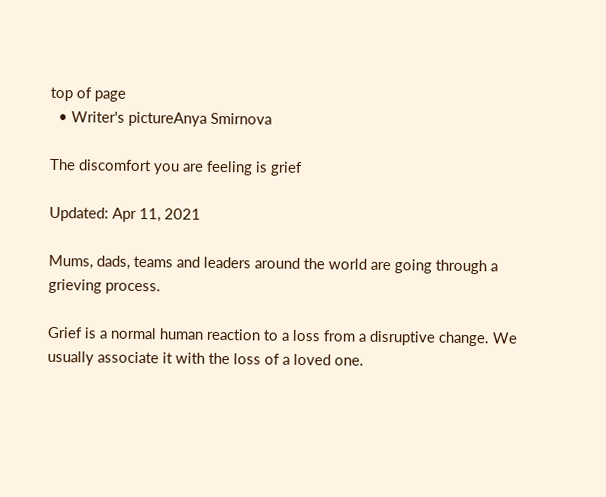top of page
  • Writer's pictureAnya Smirnova

The discomfort you are feeling is grief

Updated: Apr 11, 2021

Mums, dads, teams and leaders around the world are going through a grieving process.

Grief is a normal human reaction to a loss from a disruptive change. We usually associate it with the loss of a loved one.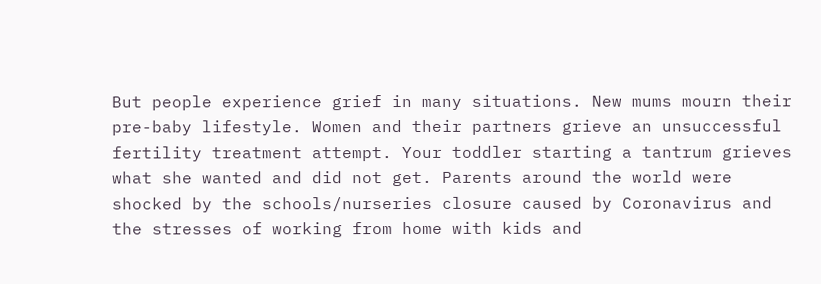But people experience grief in many situations. New mums mourn their pre-baby lifestyle. Women and their partners grieve an unsuccessful fertility treatment attempt. Your toddler starting a tantrum grieves what she wanted and did not get. Parents around the world were shocked by the schools/nurseries closure caused by Coronavirus and the stresses of working from home with kids and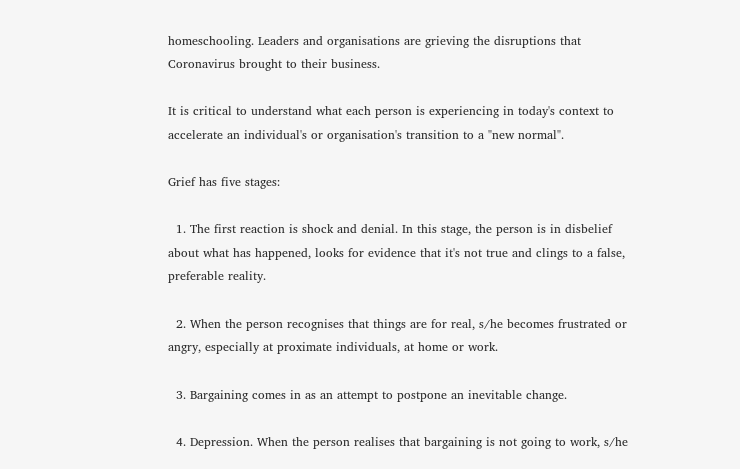homeschooling. Leaders and organisations are grieving the disruptions that Coronavirus brought to their business.

It is critical to understand what each person is experiencing in today's context to accelerate an individual's or organisation's transition to a "new normal".

Grief has five stages:

  1. The first reaction is shock and denial. In this stage, the person is in disbelief about what has happened, looks for evidence that it's not true and clings to a false, preferable reality.

  2. When the person recognises that things are for real, s/he becomes frustrated or angry, especially at proximate individuals, at home or work.

  3. Bargaining comes in as an attempt to postpone an inevitable change.

  4. Depression. When the person realises that bargaining is not going to work, s/he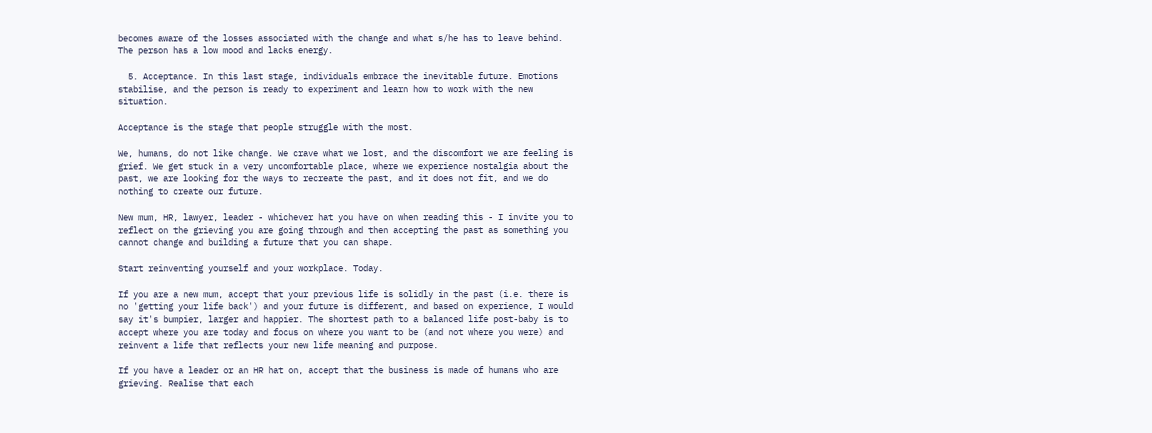becomes aware of the losses associated with the change and what s/he has to leave behind. The person has a low mood and lacks energy.

  5. Acceptance. In this last stage, individuals embrace the inevitable future. Emotions stabilise, and the person is ready to experiment and learn how to work with the new situation.

Acceptance is the stage that people struggle with the most.

We, humans, do not like change. We crave what we lost, and the discomfort we are feeling is grief. We get stuck in a very uncomfortable place, where we experience nostalgia about the past, we are looking for the ways to recreate the past, and it does not fit, and we do nothing to create our future.

New mum, HR, lawyer, leader - whichever hat you have on when reading this - I invite you to reflect on the grieving you are going through and then accepting the past as something you cannot change and building a future that you can shape.

Start reinventing yourself and your workplace. Today.

If you are a new mum, accept that your previous life is solidly in the past (i.e. there is no 'getting your life back') and your future is different, and based on experience, I would say it's bumpier, larger and happier. The shortest path to a balanced life post-baby is to accept where you are today and focus on where you want to be (and not where you were) and reinvent a life that reflects your new life meaning and purpose.

If you have a leader or an HR hat on, accept that the business is made of humans who are grieving. Realise that each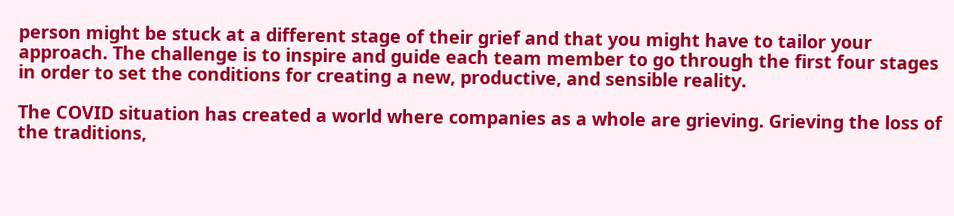person might be stuck at a different stage of their grief and that you might have to tailor your approach. The challenge is to inspire and guide each team member to go through the first four stages in order to set the conditions for creating a new, productive, and sensible reality.

The COVID situation has created a world where companies as a whole are grieving. Grieving the loss of the traditions,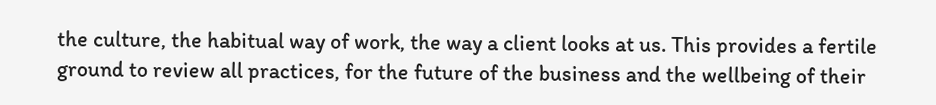the culture, the habitual way of work, the way a client looks at us. This provides a fertile ground to review all practices, for the future of the business and the wellbeing of their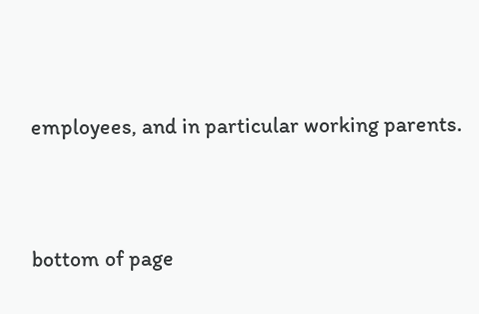employees, and in particular working parents.



bottom of page